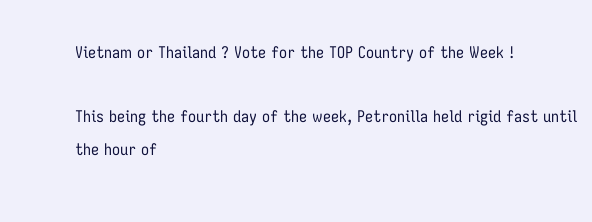Vietnam or Thailand ? Vote for the TOP Country of the Week !

This being the fourth day of the week, Petronilla held rigid fast until the hour of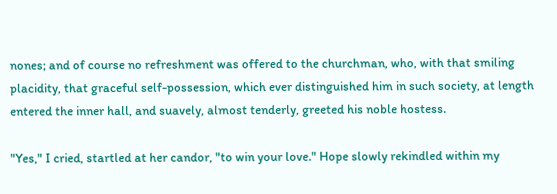nones; and of course no refreshment was offered to the churchman, who, with that smiling placidity, that graceful self-possession, which ever distinguished him in such society, at length entered the inner hall, and suavely, almost tenderly, greeted his noble hostess.

"Yes," I cried, startled at her candor, "to win your love." Hope slowly rekindled within my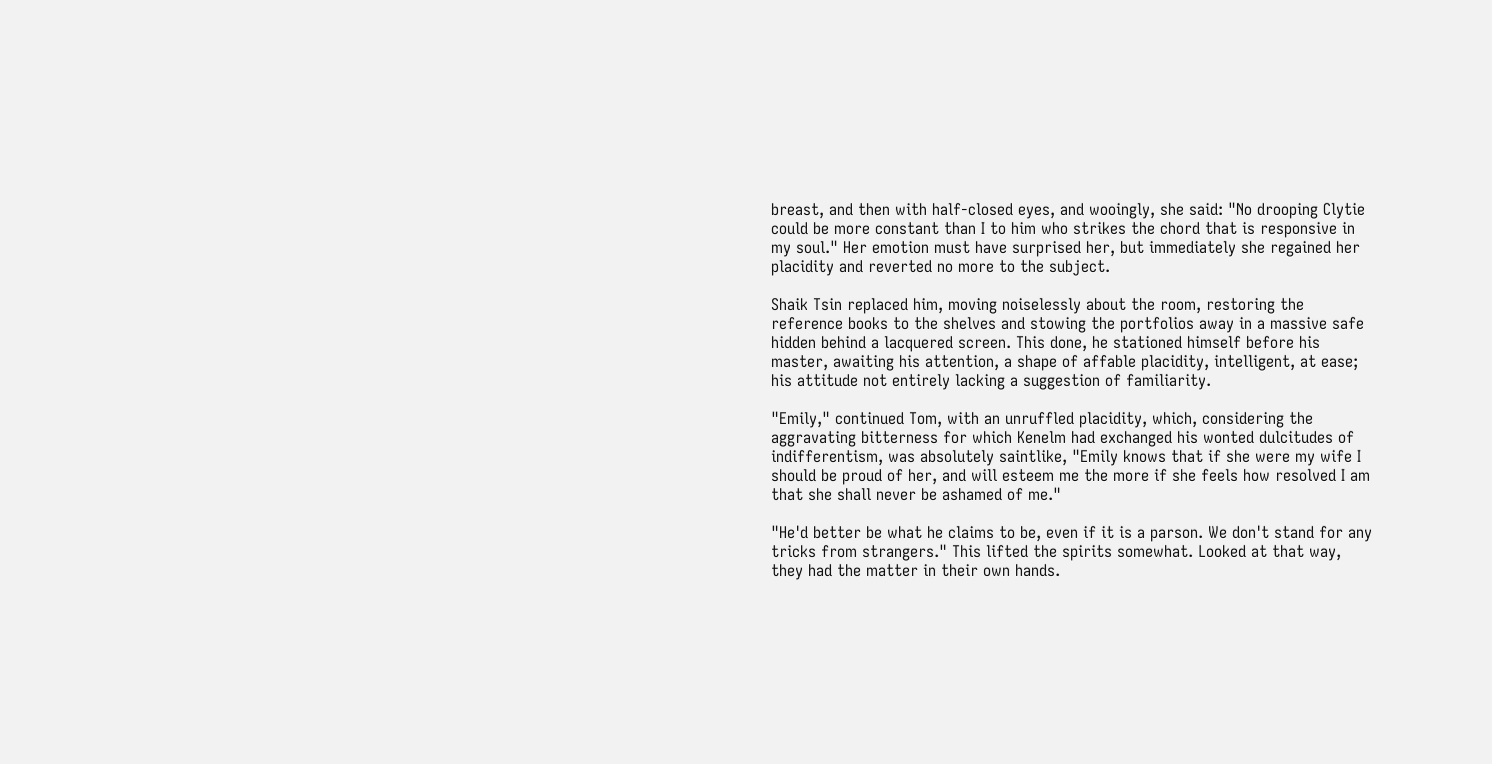breast, and then with half-closed eyes, and wooingly, she said: "No drooping Clytie could be more constant than I to him who strikes the chord that is responsive in my soul." Her emotion must have surprised her, but immediately she regained her placidity and reverted no more to the subject.

Shaik Tsin replaced him, moving noiselessly about the room, restoring the reference books to the shelves and stowing the portfolios away in a massive safe hidden behind a lacquered screen. This done, he stationed himself before his master, awaiting his attention, a shape of affable placidity, intelligent, at ease; his attitude not entirely lacking a suggestion of familiarity.

"Emily," continued Tom, with an unruffled placidity, which, considering the aggravating bitterness for which Kenelm had exchanged his wonted dulcitudes of indifferentism, was absolutely saintlike, "Emily knows that if she were my wife I should be proud of her, and will esteem me the more if she feels how resolved I am that she shall never be ashamed of me."

"He'd better be what he claims to be, even if it is a parson. We don't stand for any tricks from strangers." This lifted the spirits somewhat. Looked at that way, they had the matter in their own hands.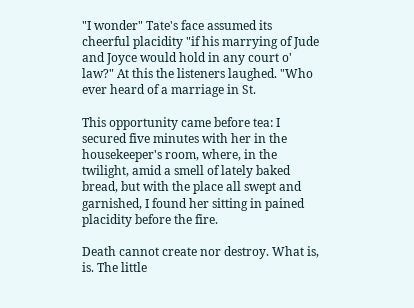"I wonder" Tate's face assumed its cheerful placidity "if his marrying of Jude and Joyce would hold in any court o' law?" At this the listeners laughed. "Who ever heard of a marriage in St.

This opportunity came before tea: I secured five minutes with her in the housekeeper's room, where, in the twilight, amid a smell of lately baked bread, but with the place all swept and garnished, I found her sitting in pained placidity before the fire.

Death cannot create nor destroy. What is, is. The little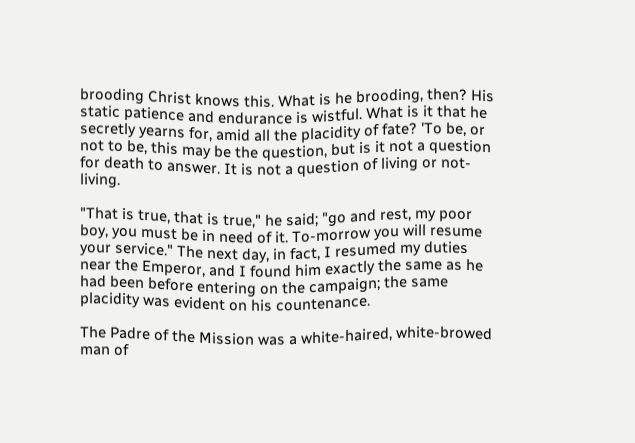brooding Christ knows this. What is he brooding, then? His static patience and endurance is wistful. What is it that he secretly yearns for, amid all the placidity of fate? 'To be, or not to be, this may be the question, but is it not a question for death to answer. It is not a question of living or not-living.

"That is true, that is true," he said; "go and rest, my poor boy, you must be in need of it. To-morrow you will resume your service." The next day, in fact, I resumed my duties near the Emperor, and I found him exactly the same as he had been before entering on the campaign; the same placidity was evident on his countenance.

The Padre of the Mission was a white-haired, white-browed man of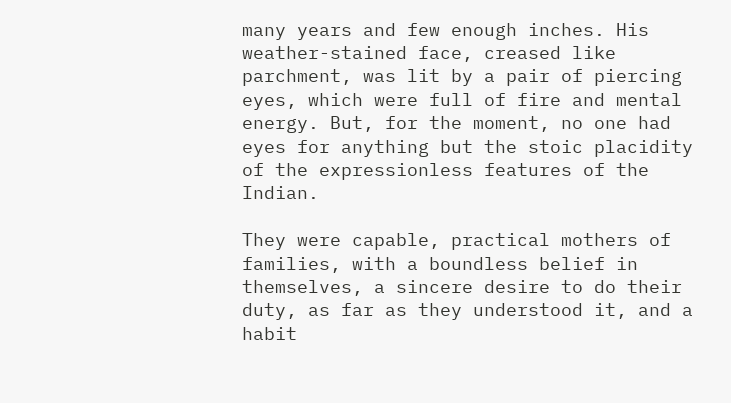many years and few enough inches. His weather-stained face, creased like parchment, was lit by a pair of piercing eyes, which were full of fire and mental energy. But, for the moment, no one had eyes for anything but the stoic placidity of the expressionless features of the Indian.

They were capable, practical mothers of families, with a boundless belief in themselves, a sincere desire to do their duty, as far as they understood it, and a habit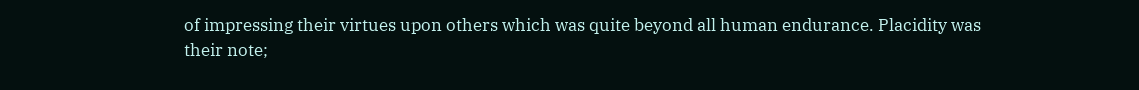of impressing their virtues upon others which was quite beyond all human endurance. Placidity was their note;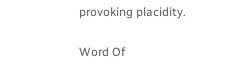provoking placidity.

Word Of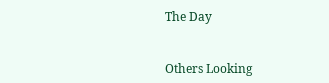The Day


Others Looking